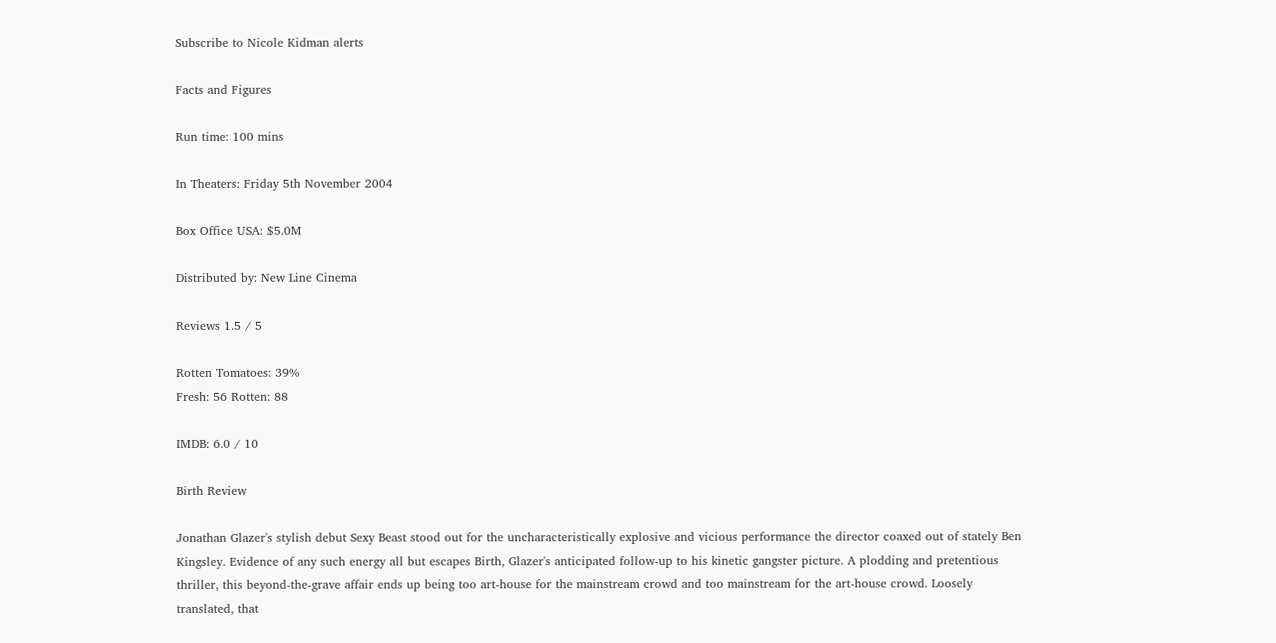Subscribe to Nicole Kidman alerts

Facts and Figures

Run time: 100 mins

In Theaters: Friday 5th November 2004

Box Office USA: $5.0M

Distributed by: New Line Cinema

Reviews 1.5 / 5

Rotten Tomatoes: 39%
Fresh: 56 Rotten: 88

IMDB: 6.0 / 10

Birth Review

Jonathan Glazer's stylish debut Sexy Beast stood out for the uncharacteristically explosive and vicious performance the director coaxed out of stately Ben Kingsley. Evidence of any such energy all but escapes Birth, Glazer's anticipated follow-up to his kinetic gangster picture. A plodding and pretentious thriller, this beyond-the-grave affair ends up being too art-house for the mainstream crowd and too mainstream for the art-house crowd. Loosely translated, that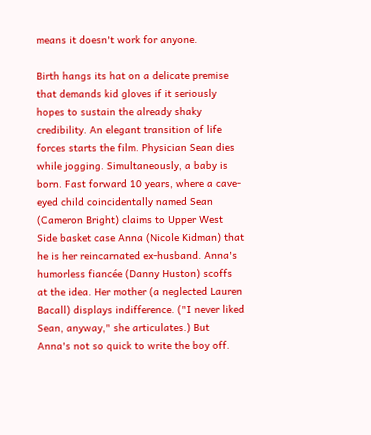means it doesn't work for anyone.

Birth hangs its hat on a delicate premise that demands kid gloves if it seriously hopes to sustain the already shaky credibility. An elegant transition of life forces starts the film. Physician Sean dies while jogging. Simultaneously, a baby is born. Fast forward 10 years, where a cave-eyed child coincidentally named Sean (Cameron Bright) claims to Upper West Side basket case Anna (Nicole Kidman) that he is her reincarnated ex-husband. Anna's humorless fiancée (Danny Huston) scoffs at the idea. Her mother (a neglected Lauren Bacall) displays indifference. ("I never liked Sean, anyway," she articulates.) But Anna's not so quick to write the boy off.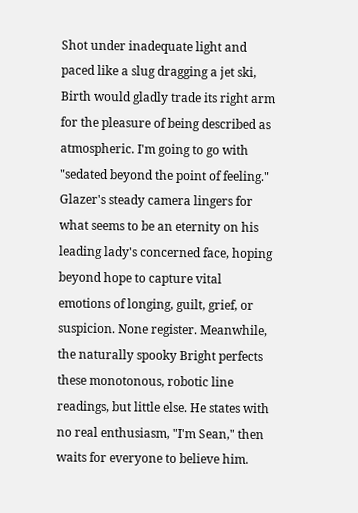Shot under inadequate light and paced like a slug dragging a jet ski, Birth would gladly trade its right arm for the pleasure of being described as atmospheric. I'm going to go with "sedated beyond the point of feeling." Glazer's steady camera lingers for what seems to be an eternity on his leading lady's concerned face, hoping beyond hope to capture vital emotions of longing, guilt, grief, or suspicion. None register. Meanwhile, the naturally spooky Bright perfects these monotonous, robotic line readings, but little else. He states with no real enthusiasm, "I'm Sean," then waits for everyone to believe him.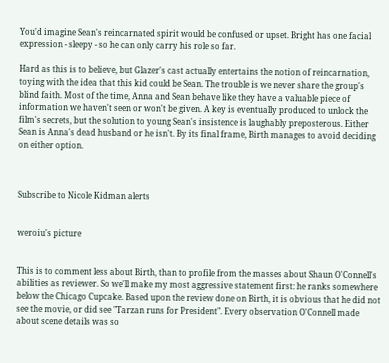You'd imagine Sean's reincarnated spirit would be confused or upset. Bright has one facial expression - sleepy - so he can only carry his role so far.

Hard as this is to believe, but Glazer's cast actually entertains the notion of reincarnation, toying with the idea that this kid could be Sean. The trouble is we never share the group's blind faith. Most of the time, Anna and Sean behave like they have a valuable piece of information we haven't seen or won't be given. A key is eventually produced to unlock the film's secrets, but the solution to young Sean's insistence is laughably preposterous. Either Sean is Anna's dead husband or he isn't. By its final frame, Birth manages to avoid deciding on either option.



Subscribe to Nicole Kidman alerts


weroiu's picture


This is to comment less about Birth, than to profile from the masses about Shaun O'Connell's abilities as reviewer. So we'll make my most aggressive statement first: he ranks somewhere below the Chicago Cupcake. Based upon the review done on Birth, it is obvious that he did not see the movie, or did see "Tarzan runs for President". Every observation O'Connell made about scene details was so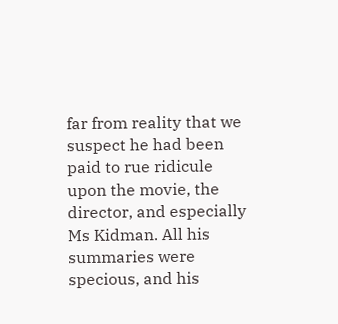far from reality that we suspect he had been paid to rue ridicule upon the movie, the director, and especially Ms Kidman. All his summaries were specious, and his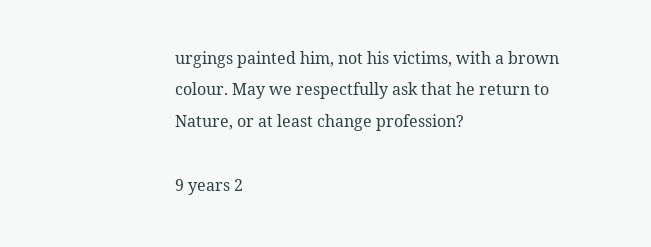urgings painted him, not his victims, with a brown colour. May we respectfully ask that he return to Nature, or at least change profession?

9 years 2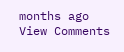months ago
View Comments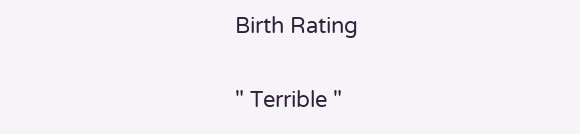Birth Rating

" Terrible "